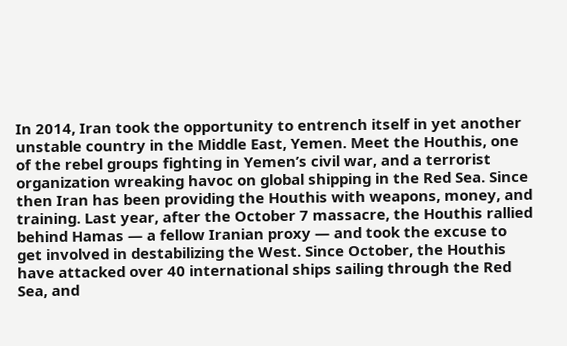In 2014, Iran took the opportunity to entrench itself in yet another unstable country in the Middle East, Yemen. Meet the Houthis, one of the rebel groups fighting in Yemen’s civil war, and a terrorist organization wreaking havoc on global shipping in the Red Sea. Since then Iran has been providing the Houthis with weapons, money, and training. Last year, after the October 7 massacre, the Houthis rallied behind Hamas — a fellow Iranian proxy — and took the excuse to get involved in destabilizing the West. Since October, the Houthis have attacked over 40 international ships sailing through the Red Sea, and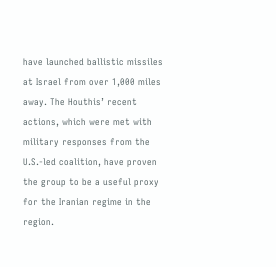have launched ballistic missiles at Israel from over 1,000 miles away. The Houthis’ recent actions, which were met with military responses from the U.S.-led coalition, have proven the group to be a useful proxy for the Iranian regime in the region.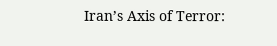Iran’s Axis of Terror: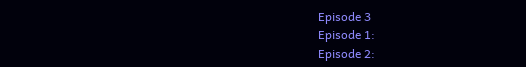Episode 3
Episode 1:
Episode 2: